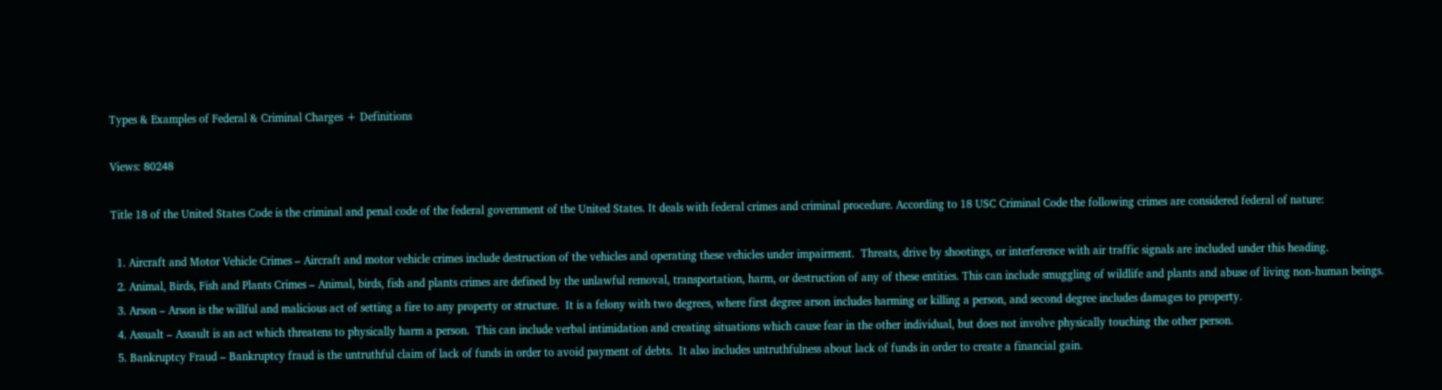Types & Examples of Federal & Criminal Charges + Definitions

Views: 80248

Title 18 of the United States Code is the criminal and penal code of the federal government of the United States. It deals with federal crimes and criminal procedure. According to 18 USC Criminal Code the following crimes are considered federal of nature:

  1. Aircraft and Motor Vehicle Crimes – Aircraft and motor vehicle crimes include destruction of the vehicles and operating these vehicles under impairment.  Threats, drive by shootings, or interference with air traffic signals are included under this heading.
  2. Animal, Birds, Fish and Plants Crimes – Animal, birds, fish and plants crimes are defined by the unlawful removal, transportation, harm, or destruction of any of these entities. This can include smuggling of wildlife and plants and abuse of living non-human beings.
  3. Arson – Arson is the willful and malicious act of setting a fire to any property or structure.  It is a felony with two degrees, where first degree arson includes harming or killing a person, and second degree includes damages to property.
  4. Assualt – Assault is an act which threatens to physically harm a person.  This can include verbal intimidation and creating situations which cause fear in the other individual, but does not involve physically touching the other person.
  5. Bankruptcy Fraud – Bankruptcy fraud is the untruthful claim of lack of funds in order to avoid payment of debts.  It also includes untruthfulness about lack of funds in order to create a financial gain.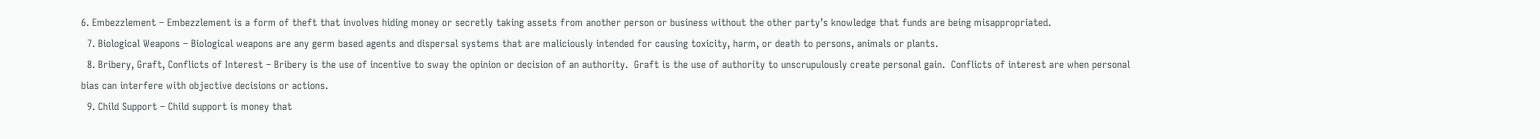6. Embezzlement – Embezzlement is a form of theft that involves hiding money or secretly taking assets from another person or business without the other party’s knowledge that funds are being misappropriated.
  7. Biological Weapons – Biological weapons are any germ based agents and dispersal systems that are maliciously intended for causing toxicity, harm, or death to persons, animals or plants.
  8. Bribery, Graft, Conflicts of Interest – Bribery is the use of incentive to sway the opinion or decision of an authority.  Graft is the use of authority to unscrupulously create personal gain.  Conflicts of interest are when personal bias can interfere with objective decisions or actions.
  9. Child Support – Child support is money that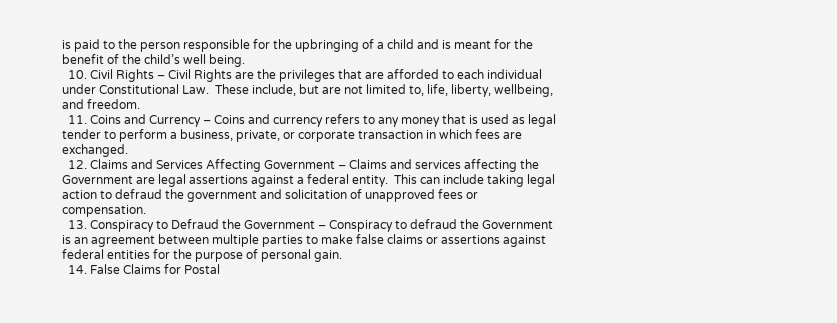is paid to the person responsible for the upbringing of a child and is meant for the benefit of the child’s well being.
  10. Civil Rights – Civil Rights are the privileges that are afforded to each individual under Constitutional Law.  These include, but are not limited to, life, liberty, wellbeing, and freedom.
  11. Coins and Currency – Coins and currency refers to any money that is used as legal tender to perform a business, private, or corporate transaction in which fees are exchanged.
  12. Claims and Services Affecting Government – Claims and services affecting the Government are legal assertions against a federal entity.  This can include taking legal action to defraud the government and solicitation of unapproved fees or compensation.
  13. Conspiracy to Defraud the Government – Conspiracy to defraud the Government is an agreement between multiple parties to make false claims or assertions against federal entities for the purpose of personal gain.
  14. False Claims for Postal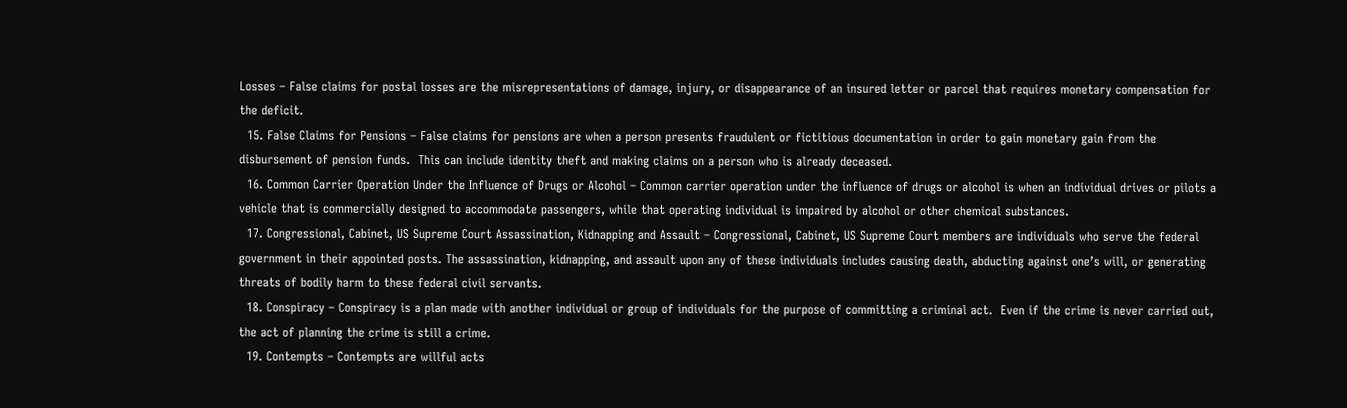Losses – False claims for postal losses are the misrepresentations of damage, injury, or disappearance of an insured letter or parcel that requires monetary compensation for the deficit.
  15. False Claims for Pensions – False claims for pensions are when a person presents fraudulent or fictitious documentation in order to gain monetary gain from the disbursement of pension funds.  This can include identity theft and making claims on a person who is already deceased.
  16. Common Carrier Operation Under the Influence of Drugs or Alcohol – Common carrier operation under the influence of drugs or alcohol is when an individual drives or pilots a vehicle that is commercially designed to accommodate passengers, while that operating individual is impaired by alcohol or other chemical substances.
  17. Congressional, Cabinet, US Supreme Court Assassination, Kidnapping and Assault – Congressional, Cabinet, US Supreme Court members are individuals who serve the federal government in their appointed posts. The assassination, kidnapping, and assault upon any of these individuals includes causing death, abducting against one’s will, or generating threats of bodily harm to these federal civil servants.
  18. Conspiracy – Conspiracy is a plan made with another individual or group of individuals for the purpose of committing a criminal act.  Even if the crime is never carried out, the act of planning the crime is still a crime.
  19. Contempts – Contempts are willful acts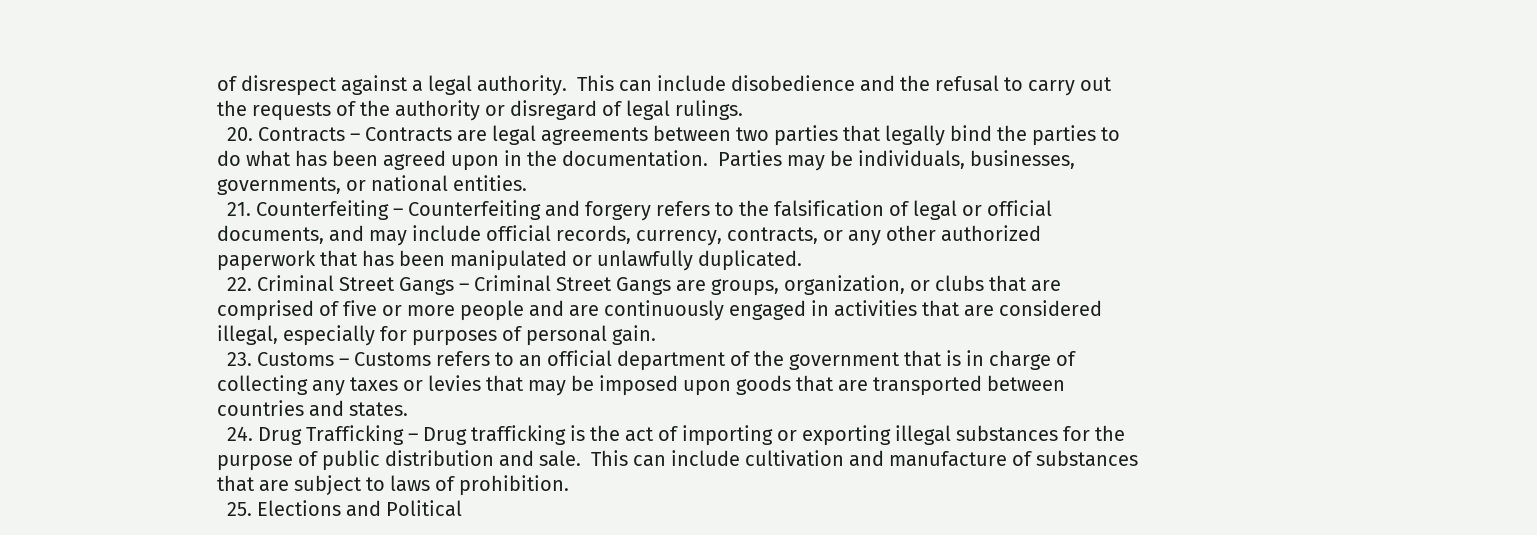of disrespect against a legal authority.  This can include disobedience and the refusal to carry out the requests of the authority or disregard of legal rulings.
  20. Contracts – Contracts are legal agreements between two parties that legally bind the parties to do what has been agreed upon in the documentation.  Parties may be individuals, businesses, governments, or national entities.
  21. Counterfeiting – Counterfeiting and forgery refers to the falsification of legal or official documents, and may include official records, currency, contracts, or any other authorized paperwork that has been manipulated or unlawfully duplicated.
  22. Criminal Street Gangs – Criminal Street Gangs are groups, organization, or clubs that are comprised of five or more people and are continuously engaged in activities that are considered illegal, especially for purposes of personal gain.
  23. Customs – Customs refers to an official department of the government that is in charge of collecting any taxes or levies that may be imposed upon goods that are transported between countries and states.
  24. Drug Trafficking – Drug trafficking is the act of importing or exporting illegal substances for the purpose of public distribution and sale.  This can include cultivation and manufacture of substances that are subject to laws of prohibition.
  25. Elections and Political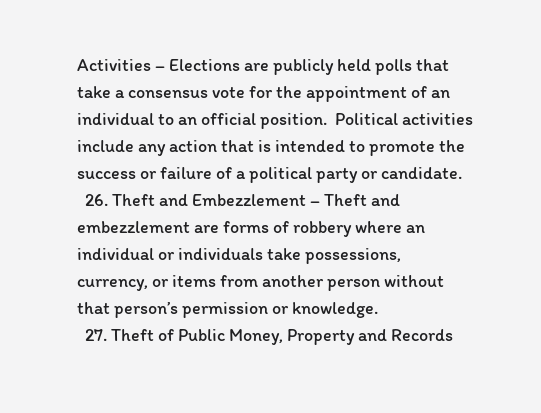Activities – Elections are publicly held polls that take a consensus vote for the appointment of an individual to an official position.  Political activities include any action that is intended to promote the success or failure of a political party or candidate.
  26. Theft and Embezzlement – Theft and embezzlement are forms of robbery where an individual or individuals take possessions, currency, or items from another person without that person’s permission or knowledge.
  27. Theft of Public Money, Property and Records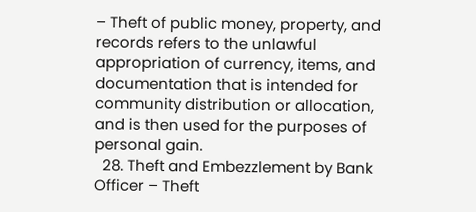– Theft of public money, property, and records refers to the unlawful appropriation of currency, items, and documentation that is intended for community distribution or allocation, and is then used for the purposes of personal gain.
  28. Theft and Embezzlement by Bank Officer – Theft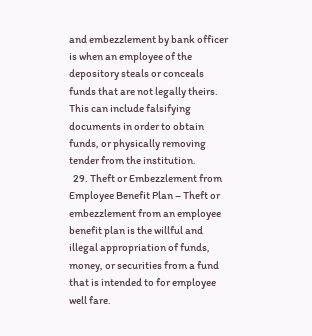and embezzlement by bank officer is when an employee of the depository steals or conceals funds that are not legally theirs.  This can include falsifying documents in order to obtain funds, or physically removing tender from the institution.
  29. Theft or Embezzlement from Employee Benefit Plan – Theft or embezzlement from an employee benefit plan is the willful and illegal appropriation of funds, money, or securities from a fund that is intended to for employee well fare.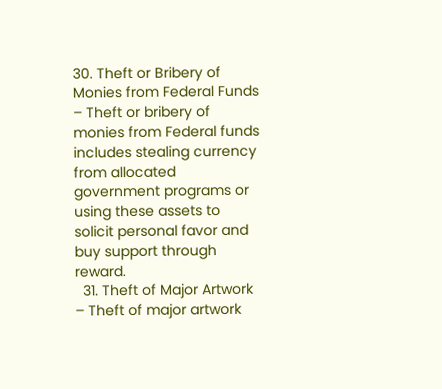30. Theft or Bribery of Monies from Federal Funds – Theft or bribery of monies from Federal funds includes stealing currency from allocated government programs or using these assets to solicit personal favor and buy support through reward.
  31. Theft of Major Artwork – Theft of major artwork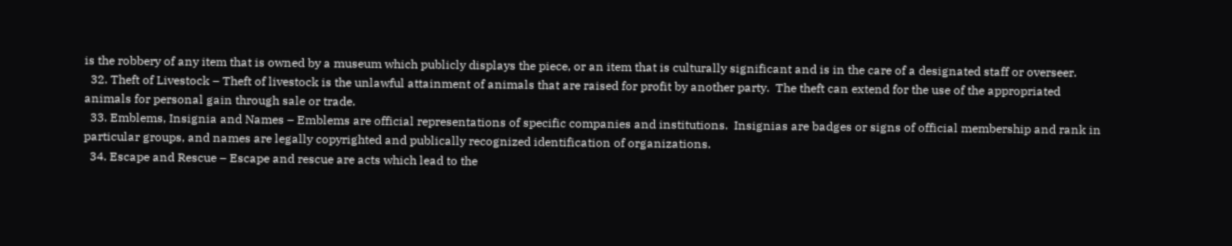is the robbery of any item that is owned by a museum which publicly displays the piece, or an item that is culturally significant and is in the care of a designated staff or overseer.
  32. Theft of Livestock – Theft of livestock is the unlawful attainment of animals that are raised for profit by another party.  The theft can extend for the use of the appropriated animals for personal gain through sale or trade.
  33. Emblems, Insignia and Names – Emblems are official representations of specific companies and institutions.  Insignias are badges or signs of official membership and rank in particular groups, and names are legally copyrighted and publically recognized identification of organizations.
  34. Escape and Rescue – Escape and rescue are acts which lead to the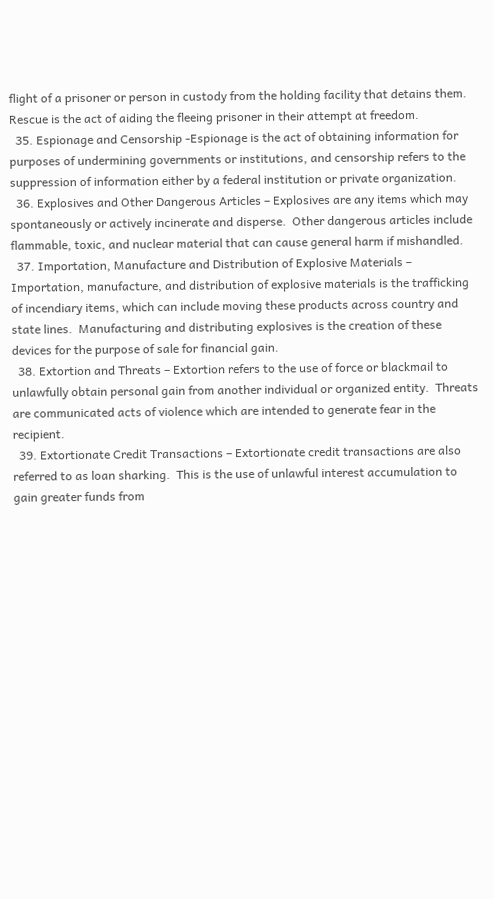flight of a prisoner or person in custody from the holding facility that detains them.  Rescue is the act of aiding the fleeing prisoner in their attempt at freedom.
  35. Espionage and Censorship -Espionage is the act of obtaining information for purposes of undermining governments or institutions, and censorship refers to the suppression of information either by a federal institution or private organization.
  36. Explosives and Other Dangerous Articles – Explosives are any items which may spontaneously or actively incinerate and disperse.  Other dangerous articles include flammable, toxic, and nuclear material that can cause general harm if mishandled.
  37. Importation, Manufacture and Distribution of Explosive Materials – Importation, manufacture, and distribution of explosive materials is the trafficking of incendiary items, which can include moving these products across country and state lines.  Manufacturing and distributing explosives is the creation of these devices for the purpose of sale for financial gain.
  38. Extortion and Threats – Extortion refers to the use of force or blackmail to unlawfully obtain personal gain from another individual or organized entity.  Threats are communicated acts of violence which are intended to generate fear in the recipient.
  39. Extortionate Credit Transactions – Extortionate credit transactions are also referred to as loan sharking.  This is the use of unlawful interest accumulation to gain greater funds from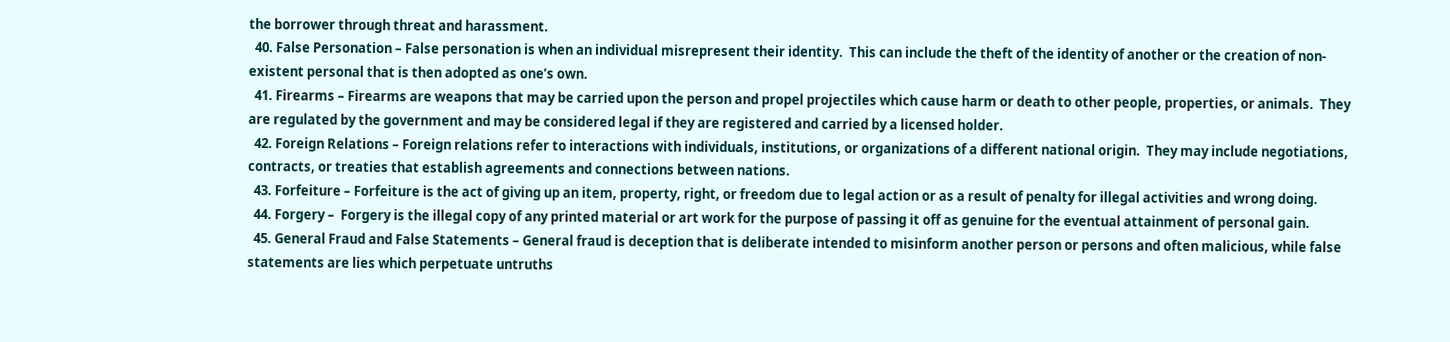the borrower through threat and harassment.
  40. False Personation – False personation is when an individual misrepresent their identity.  This can include the theft of the identity of another or the creation of non-existent personal that is then adopted as one’s own.
  41. Firearms – Firearms are weapons that may be carried upon the person and propel projectiles which cause harm or death to other people, properties, or animals.  They are regulated by the government and may be considered legal if they are registered and carried by a licensed holder.
  42. Foreign Relations – Foreign relations refer to interactions with individuals, institutions, or organizations of a different national origin.  They may include negotiations, contracts, or treaties that establish agreements and connections between nations.
  43. Forfeiture – Forfeiture is the act of giving up an item, property, right, or freedom due to legal action or as a result of penalty for illegal activities and wrong doing.
  44. Forgery –  Forgery is the illegal copy of any printed material or art work for the purpose of passing it off as genuine for the eventual attainment of personal gain.
  45. General Fraud and False Statements – General fraud is deception that is deliberate intended to misinform another person or persons and often malicious, while false statements are lies which perpetuate untruths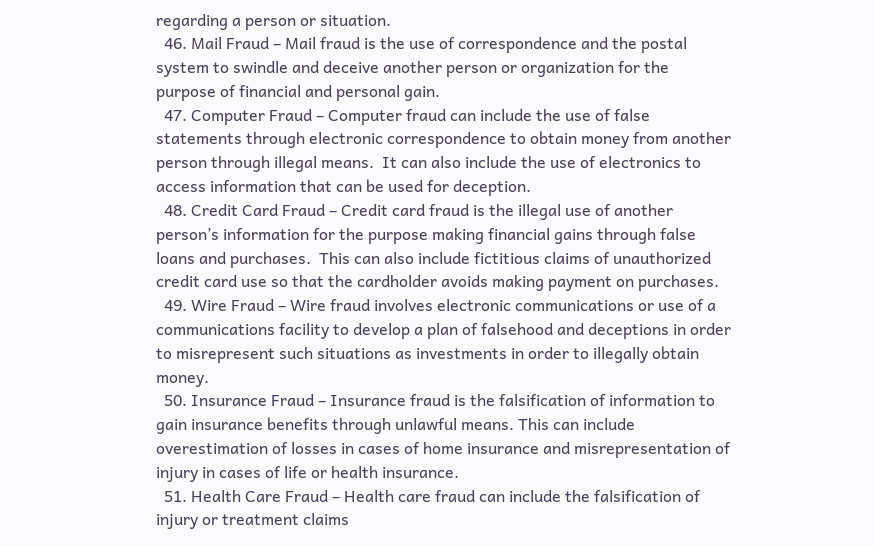regarding a person or situation.
  46. Mail Fraud – Mail fraud is the use of correspondence and the postal system to swindle and deceive another person or organization for the purpose of financial and personal gain.
  47. Computer Fraud – Computer fraud can include the use of false statements through electronic correspondence to obtain money from another person through illegal means.  It can also include the use of electronics to access information that can be used for deception.
  48. Credit Card Fraud – Credit card fraud is the illegal use of another person’s information for the purpose making financial gains through false loans and purchases.  This can also include fictitious claims of unauthorized credit card use so that the cardholder avoids making payment on purchases.
  49. Wire Fraud – Wire fraud involves electronic communications or use of a communications facility to develop a plan of falsehood and deceptions in order to misrepresent such situations as investments in order to illegally obtain money.
  50. Insurance Fraud – Insurance fraud is the falsification of information to gain insurance benefits through unlawful means. This can include overestimation of losses in cases of home insurance and misrepresentation of injury in cases of life or health insurance.
  51. Health Care Fraud – Health care fraud can include the falsification of injury or treatment claims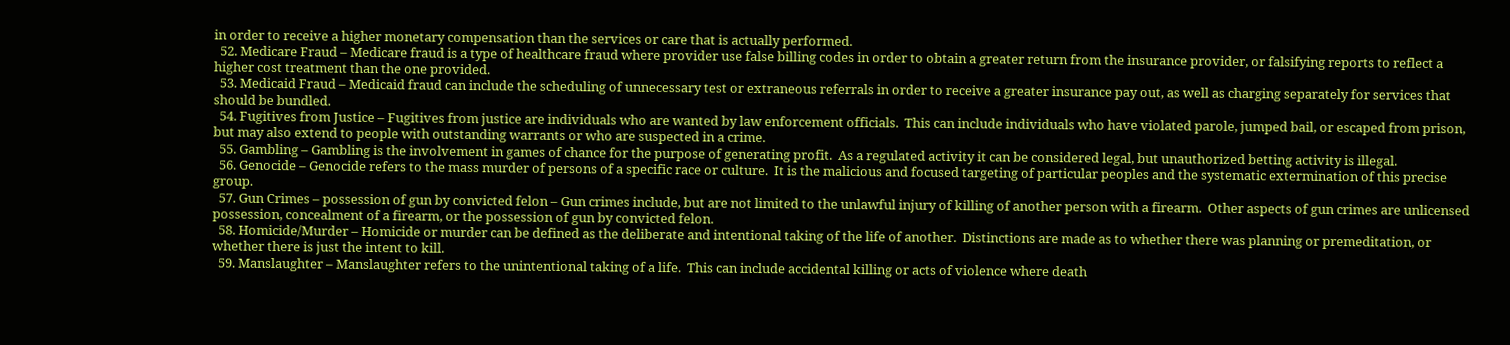in order to receive a higher monetary compensation than the services or care that is actually performed.
  52. Medicare Fraud – Medicare fraud is a type of healthcare fraud where provider use false billing codes in order to obtain a greater return from the insurance provider, or falsifying reports to reflect a higher cost treatment than the one provided.
  53. Medicaid Fraud – Medicaid fraud can include the scheduling of unnecessary test or extraneous referrals in order to receive a greater insurance pay out, as well as charging separately for services that should be bundled.
  54. Fugitives from Justice – Fugitives from justice are individuals who are wanted by law enforcement officials.  This can include individuals who have violated parole, jumped bail, or escaped from prison, but may also extend to people with outstanding warrants or who are suspected in a crime.
  55. Gambling – Gambling is the involvement in games of chance for the purpose of generating profit.  As a regulated activity it can be considered legal, but unauthorized betting activity is illegal.
  56. Genocide – Genocide refers to the mass murder of persons of a specific race or culture.  It is the malicious and focused targeting of particular peoples and the systematic extermination of this precise group.
  57. Gun Crimes – possession of gun by convicted felon – Gun crimes include, but are not limited to the unlawful injury of killing of another person with a firearm.  Other aspects of gun crimes are unlicensed possession, concealment of a firearm, or the possession of gun by convicted felon.
  58. Homicide/Murder – Homicide or murder can be defined as the deliberate and intentional taking of the life of another.  Distinctions are made as to whether there was planning or premeditation, or whether there is just the intent to kill.
  59. Manslaughter – Manslaughter refers to the unintentional taking of a life.  This can include accidental killing or acts of violence where death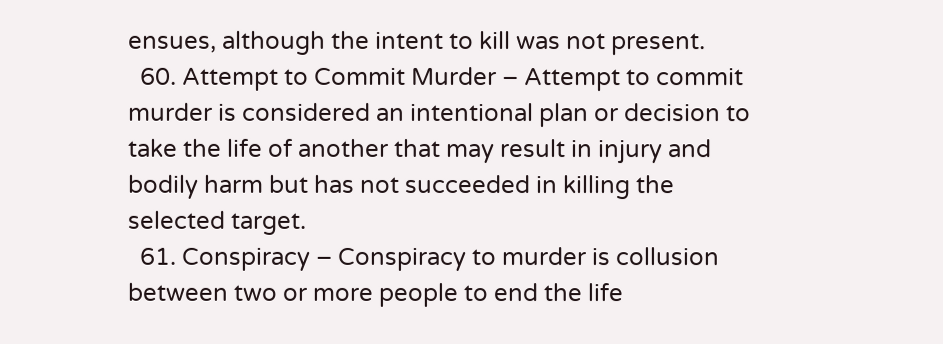ensues, although the intent to kill was not present.
  60. Attempt to Commit Murder – Attempt to commit murder is considered an intentional plan or decision to take the life of another that may result in injury and bodily harm but has not succeeded in killing the selected target.
  61. Conspiracy – Conspiracy to murder is collusion between two or more people to end the life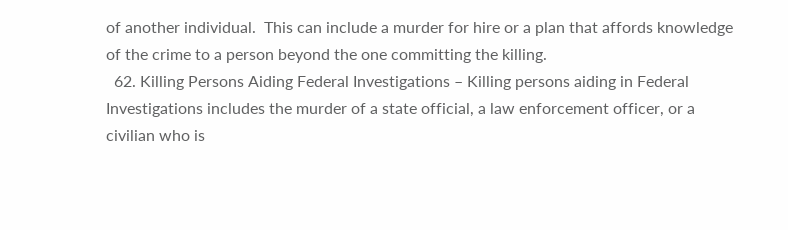of another individual.  This can include a murder for hire or a plan that affords knowledge of the crime to a person beyond the one committing the killing.
  62. Killing Persons Aiding Federal Investigations – Killing persons aiding in Federal Investigations includes the murder of a state official, a law enforcement officer, or a civilian who is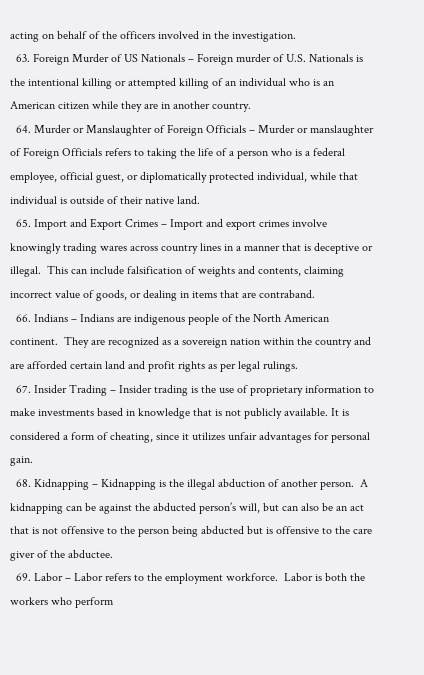acting on behalf of the officers involved in the investigation.
  63. Foreign Murder of US Nationals – Foreign murder of U.S. Nationals is the intentional killing or attempted killing of an individual who is an American citizen while they are in another country.
  64. Murder or Manslaughter of Foreign Officials – Murder or manslaughter of Foreign Officials refers to taking the life of a person who is a federal employee, official guest, or diplomatically protected individual, while that individual is outside of their native land.
  65. Import and Export Crimes – Import and export crimes involve knowingly trading wares across country lines in a manner that is deceptive or illegal.  This can include falsification of weights and contents, claiming incorrect value of goods, or dealing in items that are contraband.
  66. Indians – Indians are indigenous people of the North American continent.  They are recognized as a sovereign nation within the country and are afforded certain land and profit rights as per legal rulings.
  67. Insider Trading – Insider trading is the use of proprietary information to make investments based in knowledge that is not publicly available. It is considered a form of cheating, since it utilizes unfair advantages for personal gain.
  68. Kidnapping – Kidnapping is the illegal abduction of another person.  A kidnapping can be against the abducted person’s will, but can also be an act that is not offensive to the person being abducted but is offensive to the care giver of the abductee.
  69. Labor – Labor refers to the employment workforce.  Labor is both the workers who perform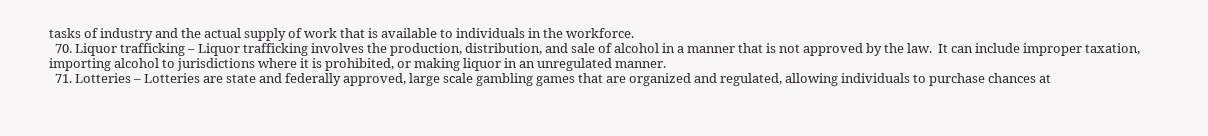tasks of industry and the actual supply of work that is available to individuals in the workforce.
  70. Liquor trafficking – Liquor trafficking involves the production, distribution, and sale of alcohol in a manner that is not approved by the law.  It can include improper taxation, importing alcohol to jurisdictions where it is prohibited, or making liquor in an unregulated manner.
  71. Lotteries – Lotteries are state and federally approved, large scale gambling games that are organized and regulated, allowing individuals to purchase chances at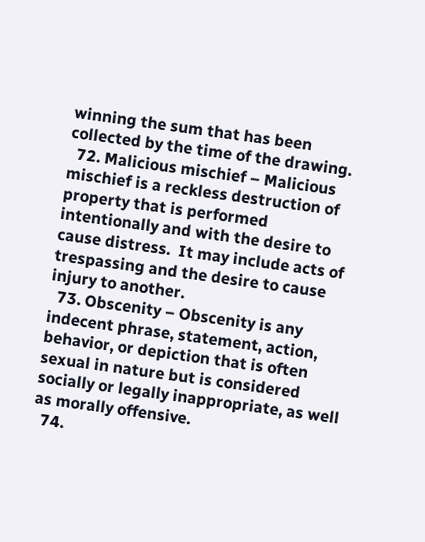winning the sum that has been collected by the time of the drawing.
  72. Malicious mischief – Malicious mischief is a reckless destruction of property that is performed intentionally and with the desire to cause distress.  It may include acts of trespassing and the desire to cause injury to another.
  73. Obscenity – Obscenity is any indecent phrase, statement, action, behavior, or depiction that is often sexual in nature but is considered socially or legally inappropriate, as well as morally offensive.
  74.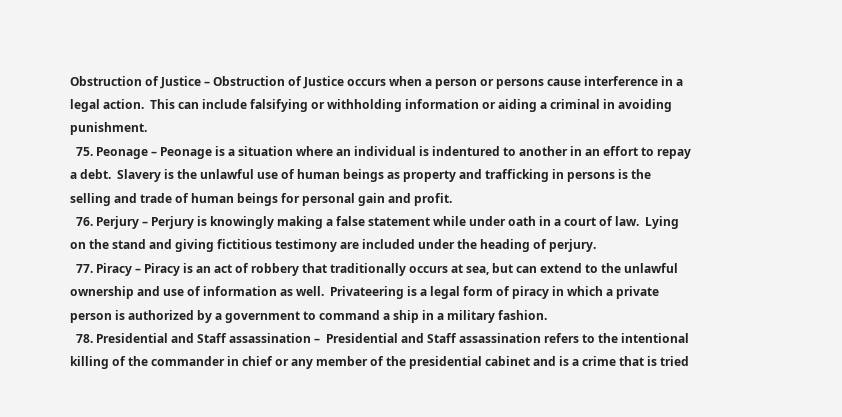Obstruction of Justice – Obstruction of Justice occurs when a person or persons cause interference in a legal action.  This can include falsifying or withholding information or aiding a criminal in avoiding punishment.
  75. Peonage – Peonage is a situation where an individual is indentured to another in an effort to repay a debt.  Slavery is the unlawful use of human beings as property and trafficking in persons is the selling and trade of human beings for personal gain and profit.
  76. Perjury – Perjury is knowingly making a false statement while under oath in a court of law.  Lying on the stand and giving fictitious testimony are included under the heading of perjury.
  77. Piracy – Piracy is an act of robbery that traditionally occurs at sea, but can extend to the unlawful ownership and use of information as well.  Privateering is a legal form of piracy in which a private person is authorized by a government to command a ship in a military fashion.
  78. Presidential and Staff assassination –  Presidential and Staff assassination refers to the intentional killing of the commander in chief or any member of the presidential cabinet and is a crime that is tried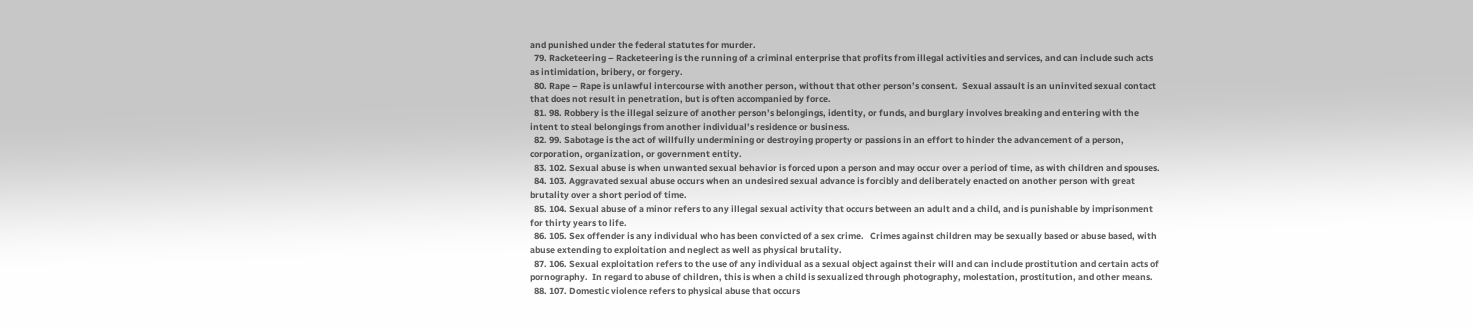and punished under the federal statutes for murder.
  79. Racketeering – Racketeering is the running of a criminal enterprise that profits from illegal activities and services, and can include such acts as intimidation, bribery, or forgery.
  80. Rape – Rape is unlawful intercourse with another person, without that other person’s consent.  Sexual assault is an uninvited sexual contact that does not result in penetration, but is often accompanied by force.
  81. 98. Robbery is the illegal seizure of another person’s belongings, identity, or funds, and burglary involves breaking and entering with the intent to steal belongings from another individual’s residence or business.
  82. 99. Sabotage is the act of willfully undermining or destroying property or passions in an effort to hinder the advancement of a person, corporation, organization, or government entity.
  83. 102. Sexual abuse is when unwanted sexual behavior is forced upon a person and may occur over a period of time, as with children and spouses.
  84. 103. Aggravated sexual abuse occurs when an undesired sexual advance is forcibly and deliberately enacted on another person with great brutality over a short period of time.
  85. 104. Sexual abuse of a minor refers to any illegal sexual activity that occurs between an adult and a child, and is punishable by imprisonment for thirty years to life.
  86. 105. Sex offender is any individual who has been convicted of a sex crime.   Crimes against children may be sexually based or abuse based, with abuse extending to exploitation and neglect as well as physical brutality.
  87. 106. Sexual exploitation refers to the use of any individual as a sexual object against their will and can include prostitution and certain acts of pornography.  In regard to abuse of children, this is when a child is sexualized through photography, molestation, prostitution, and other means.
  88. 107. Domestic violence refers to physical abuse that occurs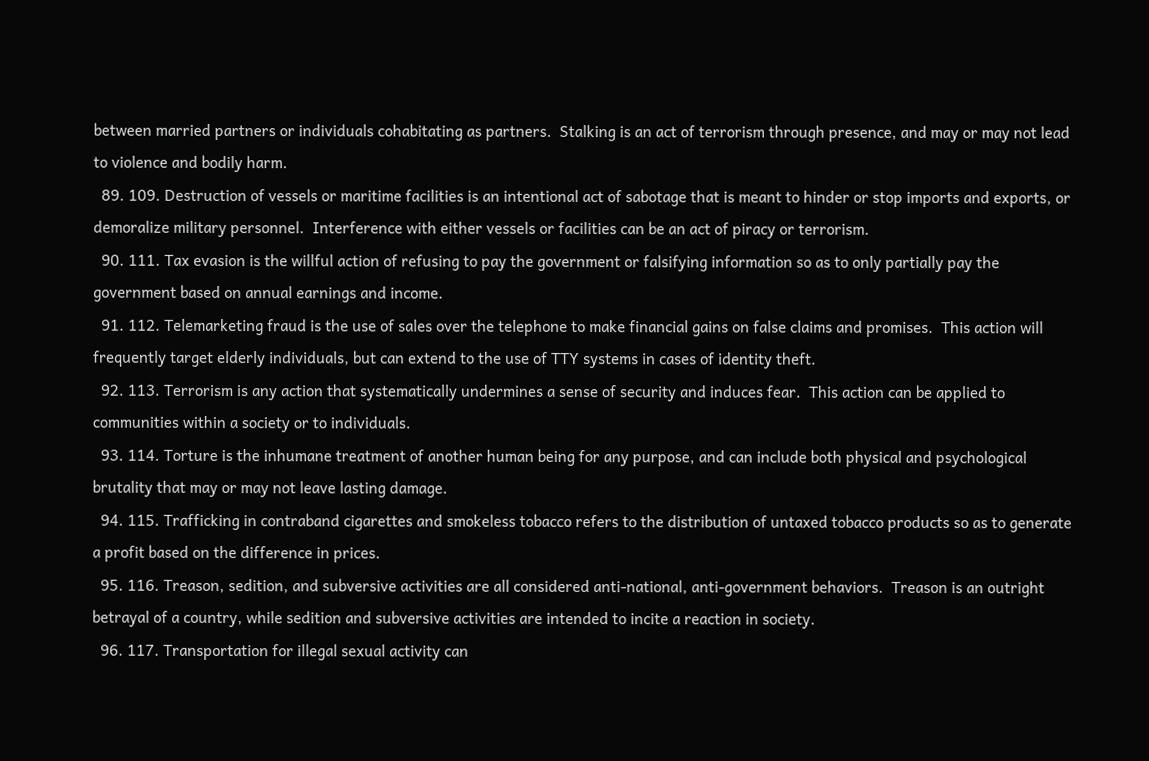between married partners or individuals cohabitating as partners.  Stalking is an act of terrorism through presence, and may or may not lead to violence and bodily harm.
  89. 109. Destruction of vessels or maritime facilities is an intentional act of sabotage that is meant to hinder or stop imports and exports, or demoralize military personnel.  Interference with either vessels or facilities can be an act of piracy or terrorism.
  90. 111. Tax evasion is the willful action of refusing to pay the government or falsifying information so as to only partially pay the government based on annual earnings and income.
  91. 112. Telemarketing fraud is the use of sales over the telephone to make financial gains on false claims and promises.  This action will frequently target elderly individuals, but can extend to the use of TTY systems in cases of identity theft.
  92. 113. Terrorism is any action that systematically undermines a sense of security and induces fear.  This action can be applied to communities within a society or to individuals.
  93. 114. Torture is the inhumane treatment of another human being for any purpose, and can include both physical and psychological brutality that may or may not leave lasting damage.
  94. 115. Trafficking in contraband cigarettes and smokeless tobacco refers to the distribution of untaxed tobacco products so as to generate a profit based on the difference in prices.
  95. 116. Treason, sedition, and subversive activities are all considered anti-national, anti-government behaviors.  Treason is an outright betrayal of a country, while sedition and subversive activities are intended to incite a reaction in society.
  96. 117. Transportation for illegal sexual activity can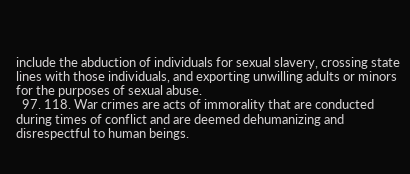include the abduction of individuals for sexual slavery, crossing state lines with those individuals, and exporting unwilling adults or minors for the purposes of sexual abuse.
  97. 118. War crimes are acts of immorality that are conducted during times of conflict and are deemed dehumanizing and disrespectful to human beings.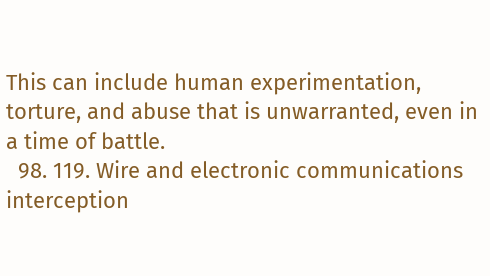This can include human experimentation, torture, and abuse that is unwarranted, even in a time of battle.
  98. 119. Wire and electronic communications interception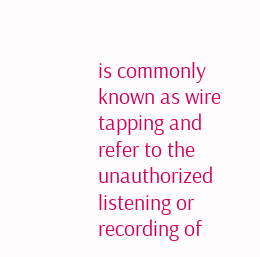is commonly known as wire tapping and refer to the unauthorized listening or recording of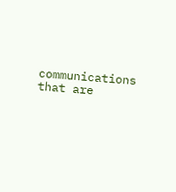communications that are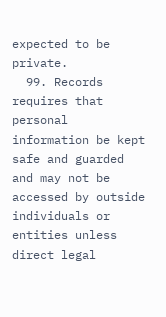expected to be private.
  99. Records requires that personal information be kept safe and guarded and may not be accessed by outside individuals or entities unless direct legal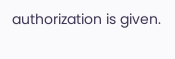authorization is given.